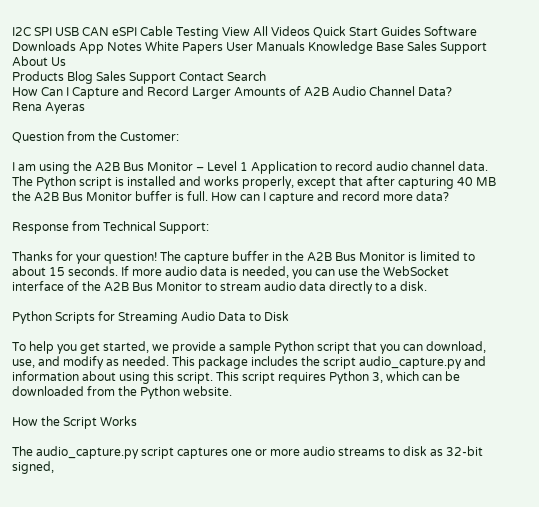I2C SPI USB CAN eSPI Cable Testing View All Videos Quick Start Guides Software Downloads App Notes White Papers User Manuals Knowledge Base Sales Support About Us
Products Blog Sales Support Contact Search
How Can I Capture and Record Larger Amounts of A2B Audio Channel Data?
Rena Ayeras

Question from the Customer:

I am using the A2B Bus Monitor – Level 1 Application to record audio channel data. The Python script is installed and works properly, except that after capturing 40 MB the A2B Bus Monitor buffer is full. How can I capture and record more data?

Response from Technical Support:

Thanks for your question! The capture buffer in the A2B Bus Monitor is limited to about 15 seconds. If more audio data is needed, you can use the WebSocket interface of the A2B Bus Monitor to stream audio data directly to a disk.

Python Scripts for Streaming Audio Data to Disk

To help you get started, we provide a sample Python script that you can download, use, and modify as needed. This package includes the script audio_capture.py and information about using this script. This script requires Python 3, which can be downloaded from the Python website.

How the Script Works

The audio_capture.py script captures one or more audio streams to disk as 32-bit signed,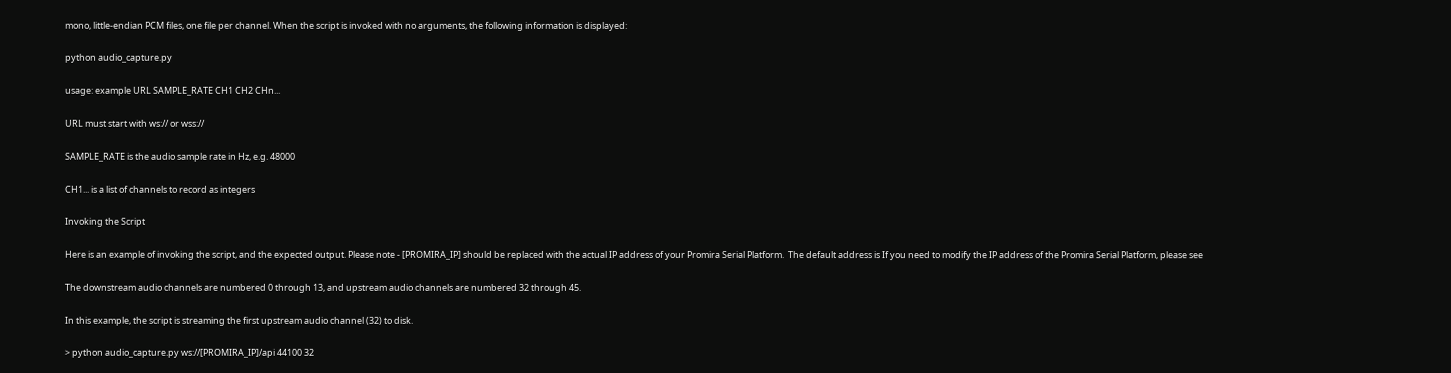mono, little-endian PCM files, one file per channel. When the script is invoked with no arguments, the following information is displayed:

python audio_capture.py

usage: example URL SAMPLE_RATE CH1 CH2 CHn...

URL must start with ws:// or wss://

SAMPLE_RATE is the audio sample rate in Hz, e.g. 48000

CH1... is a list of channels to record as integers

Invoking the Script

Here is an example of invoking the script, and the expected output. Please note - [PROMIRA_IP] should be replaced with the actual IP address of your Promira Serial Platform.  The default address is If you need to modify the IP address of the Promira Serial Platform, please see

The downstream audio channels are numbered 0 through 13, and upstream audio channels are numbered 32 through 45.

In this example, the script is streaming the first upstream audio channel (32) to disk.

> python audio_capture.py ws://[PROMIRA_IP]/api 44100 32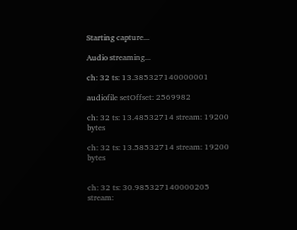Starting capture...

Audio streaming...

ch: 32 ts: 13.385327140000001

audiofile setOffset: 2569982

ch: 32 ts: 13.48532714 stream: 19200 bytes

ch: 32 ts: 13.58532714 stream: 19200 bytes


ch: 32 ts: 30.985327140000205 stream: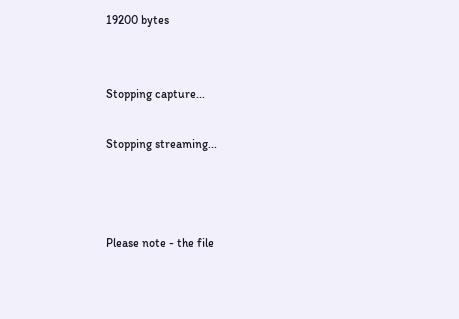19200 bytes


Stopping capture...

Stopping streaming...



Please note - the file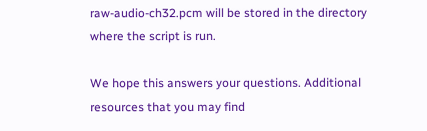raw-audio-ch32.pcm will be stored in the directory where the script is run.

We hope this answers your questions. Additional resources that you may find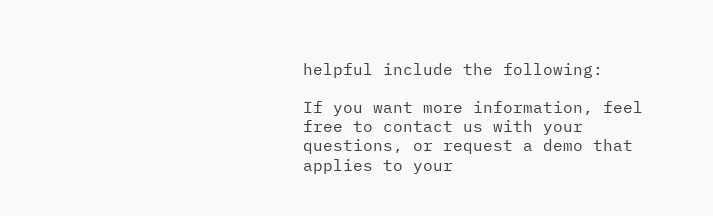helpful include the following:

If you want more information, feel free to contact us with your questions, or request a demo that applies to your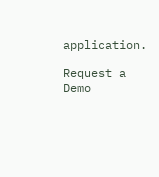application.

Request a Demo